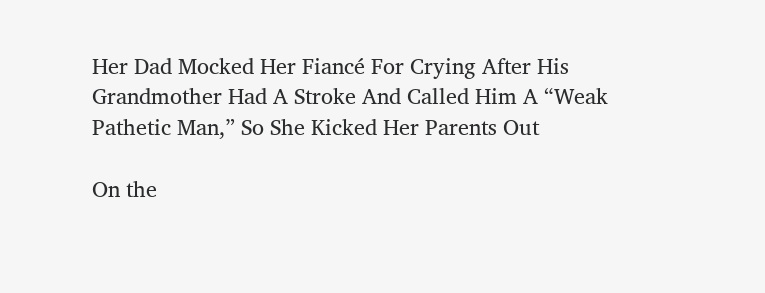Her Dad Mocked Her Fiancé For Crying After His Grandmother Had A Stroke And Called Him A “Weak Pathetic Man,” So She Kicked Her Parents Out

On the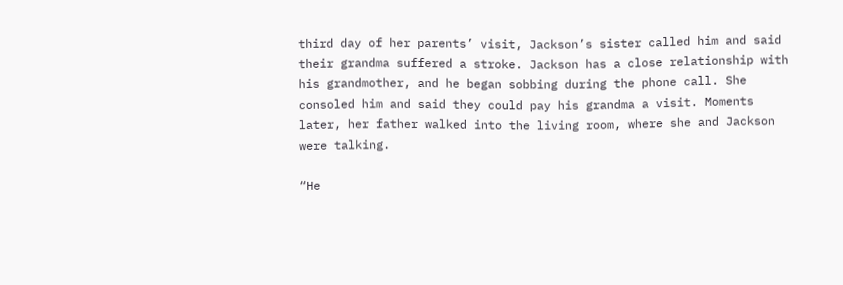third day of her parents’ visit, Jackson’s sister called him and said their grandma suffered a stroke. Jackson has a close relationship with his grandmother, and he began sobbing during the phone call. She consoled him and said they could pay his grandma a visit. Moments later, her father walked into the living room, where she and Jackson were talking.

“He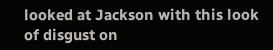looked at Jackson with this look of disgust on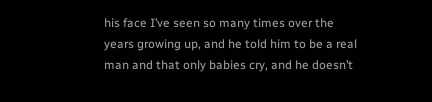his face I’ve seen so many times over the years growing up, and he told him to be a real man and that only babies cry, and he doesn’t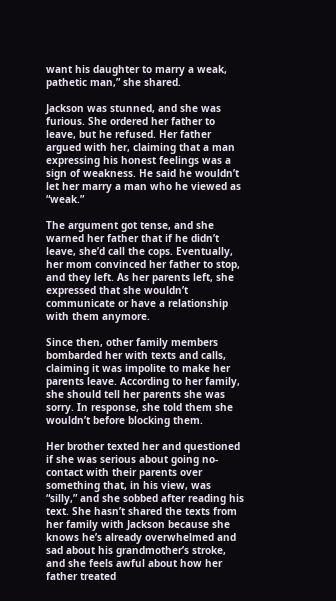want his daughter to marry a weak, pathetic man,” she shared.

Jackson was stunned, and she was furious. She ordered her father to leave, but he refused. Her father argued with her, claiming that a man expressing his honest feelings was a sign of weakness. He said he wouldn’t let her marry a man who he viewed as “weak.”

The argument got tense, and she warned her father that if he didn’t leave, she’d call the cops. Eventually, her mom convinced her father to stop, and they left. As her parents left, she expressed that she wouldn’t communicate or have a relationship with them anymore.

Since then, other family members bombarded her with texts and calls, claiming it was impolite to make her parents leave. According to her family, she should tell her parents she was sorry. In response, she told them she wouldn’t before blocking them.

Her brother texted her and questioned if she was serious about going no-contact with their parents over something that, in his view, was “silly,” and she sobbed after reading his text. She hasn’t shared the texts from her family with Jackson because she knows he’s already overwhelmed and sad about his grandmother’s stroke, and she feels awful about how her father treated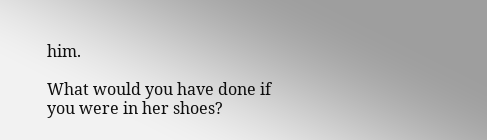him.

What would you have done if you were in her shoes?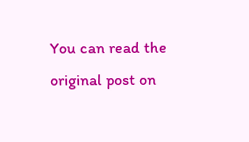You can read the original post on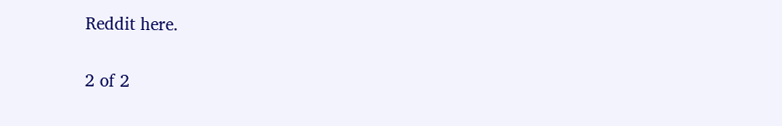Reddit here.

2 of 2